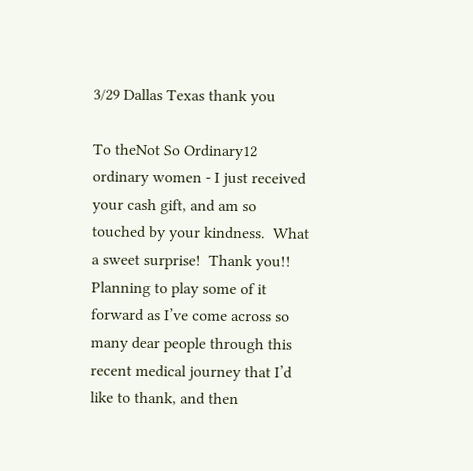3/29 Dallas Texas thank you

To theNot So Ordinary12 ordinary women - I just received your cash gift, and am so touched by your kindness.  What a sweet surprise!  Thank you!!  Planning to play some of it forward as I’ve come across so many dear people through this recent medical journey that I’d like to thank, and then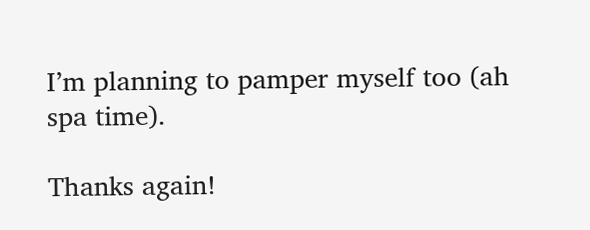I’m planning to pamper myself too (ah spa time).

Thanks again!